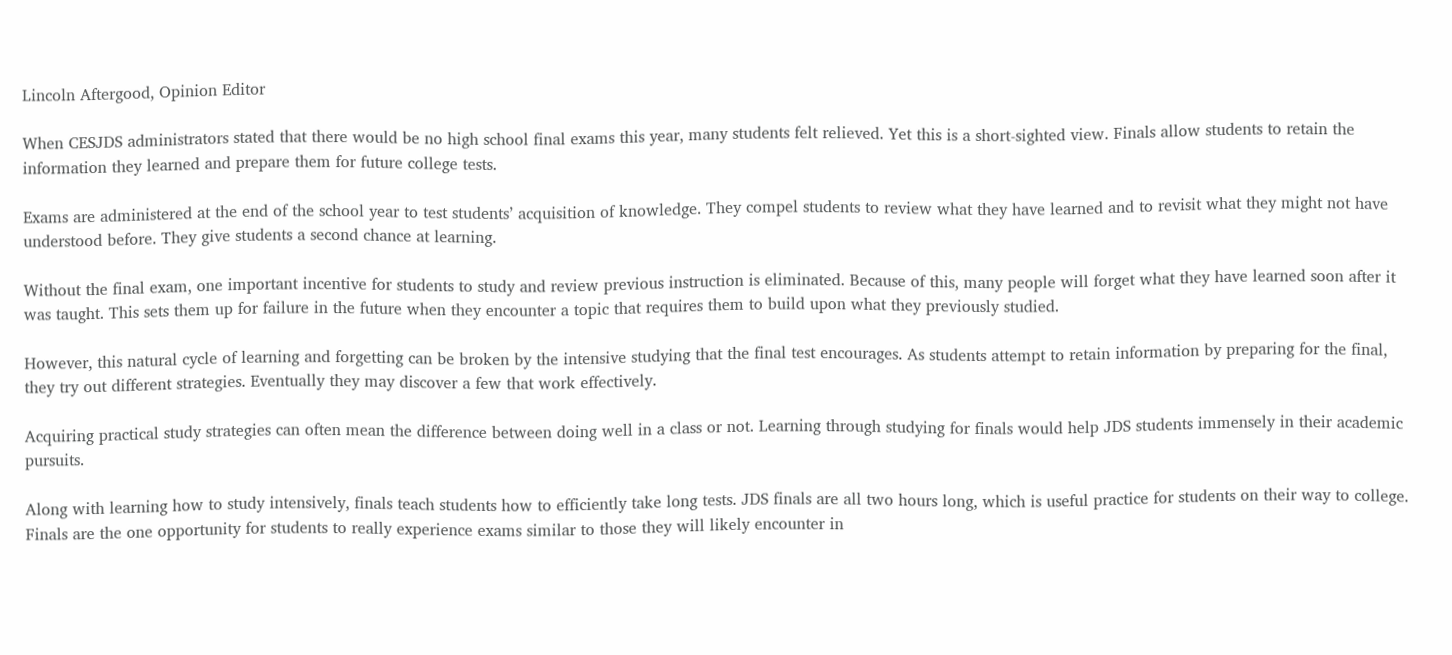Lincoln Aftergood, Opinion Editor

When CESJDS administrators stated that there would be no high school final exams this year, many students felt relieved. Yet this is a short-sighted view. Finals allow students to retain the information they learned and prepare them for future college tests.

Exams are administered at the end of the school year to test students’ acquisition of knowledge. They compel students to review what they have learned and to revisit what they might not have understood before. They give students a second chance at learning.

Without the final exam, one important incentive for students to study and review previous instruction is eliminated. Because of this, many people will forget what they have learned soon after it was taught. This sets them up for failure in the future when they encounter a topic that requires them to build upon what they previously studied.

However, this natural cycle of learning and forgetting can be broken by the intensive studying that the final test encourages. As students attempt to retain information by preparing for the final, they try out different strategies. Eventually they may discover a few that work effectively.

Acquiring practical study strategies can often mean the difference between doing well in a class or not. Learning through studying for finals would help JDS students immensely in their academic pursuits.

Along with learning how to study intensively, finals teach students how to efficiently take long tests. JDS finals are all two hours long, which is useful practice for students on their way to college. Finals are the one opportunity for students to really experience exams similar to those they will likely encounter in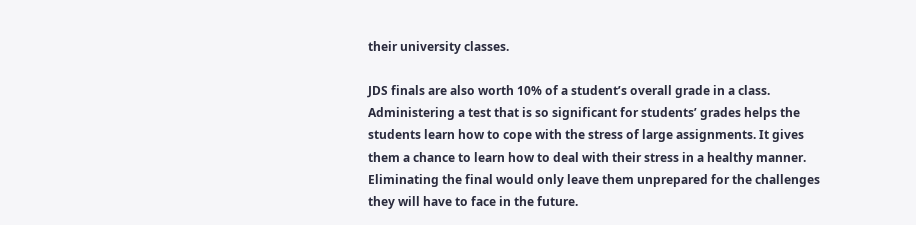their university classes.

JDS finals are also worth 10% of a student’s overall grade in a class. Administering a test that is so significant for students’ grades helps the students learn how to cope with the stress of large assignments. It gives them a chance to learn how to deal with their stress in a healthy manner. Eliminating the final would only leave them unprepared for the challenges they will have to face in the future.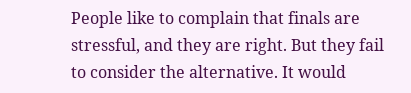People like to complain that finals are stressful, and they are right. But they fail to consider the alternative. It would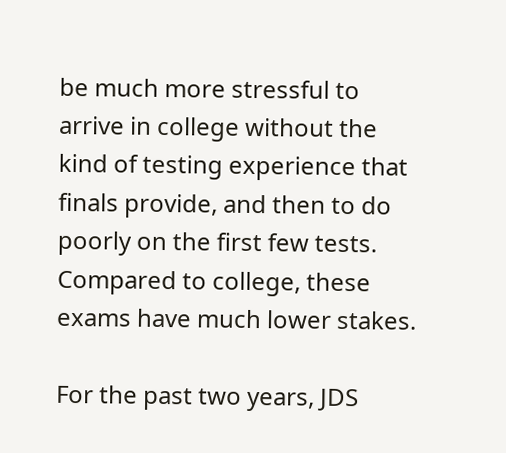be much more stressful to arrive in college without the kind of testing experience that finals provide, and then to do poorly on the first few tests. Compared to college, these exams have much lower stakes.

For the past two years, JDS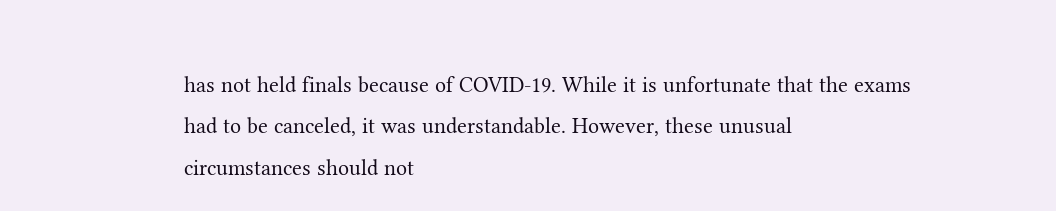has not held finals because of COVID-19. While it is unfortunate that the exams had to be canceled, it was understandable. However, these unusual circumstances should not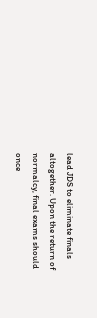lead JDS to eliminate finals altogether. Upon the return of normalcy, final exams should once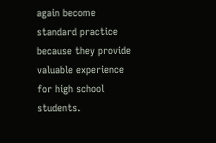again become standard practice because they provide valuable experience for high school students.